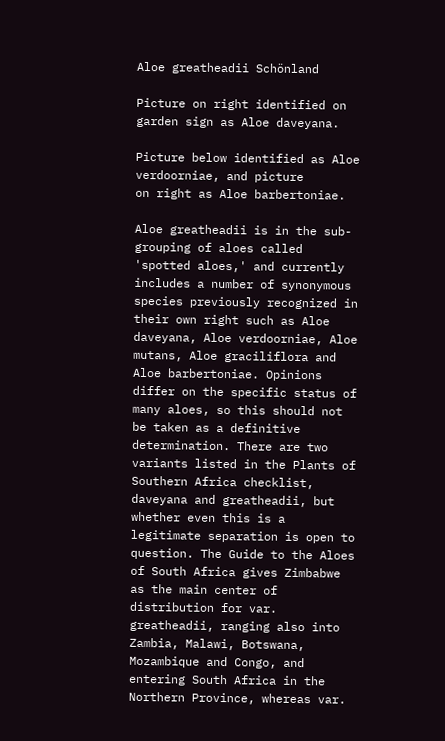Aloe greatheadii Schönland

Picture on right identified on garden sign as Aloe daveyana.

Picture below identified as Aloe verdoorniae, and picture
on right as Aloe barbertoniae.

Aloe greatheadii is in the sub-grouping of aloes called 'spotted aloes,' and currently includes a number of synonymous species previously recognized in their own right such as Aloe daveyana, Aloe verdoorniae, Aloe mutans, Aloe graciliflora and Aloe barbertoniae. Opinions differ on the specific status of many aloes, so this should not be taken as a definitive determination. There are two variants listed in the Plants of Southern Africa checklist, daveyana and greatheadii, but whether even this is a legitimate separation is open to question. The Guide to the Aloes of South Africa gives Zimbabwe as the main center of distribution for var. greatheadii, ranging also into Zambia, Malawi, Botswana, Mozambique and Congo, and entering South Africa in the Northern Province, whereas var.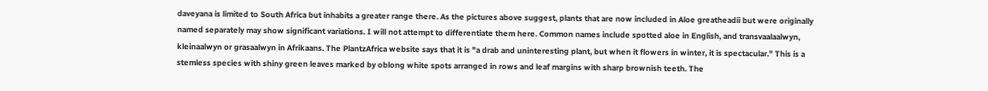daveyana is limited to South Africa but inhabits a greater range there. As the pictures above suggest, plants that are now included in Aloe greatheadii but were originally named separately may show significant variations. I will not attempt to differentiate them here. Common names include spotted aloe in English, and transvaalaalwyn, kleinaalwyn or grasaalwyn in Afrikaans. The PlantzAfrica website says that it is "a drab and uninteresting plant, but when it flowers in winter, it is spectacular." This is a stemless species with shiny green leaves marked by oblong white spots arranged in rows and leaf margins with sharp brownish teeth. The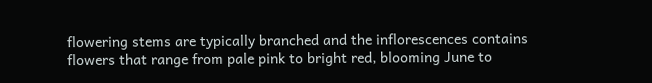flowering stems are typically branched and the inflorescences contains flowers that range from pale pink to bright red, blooming June to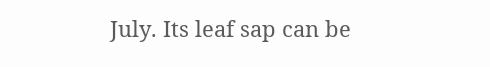July. Its leaf sap can be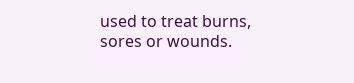used to treat burns, sores or wounds.